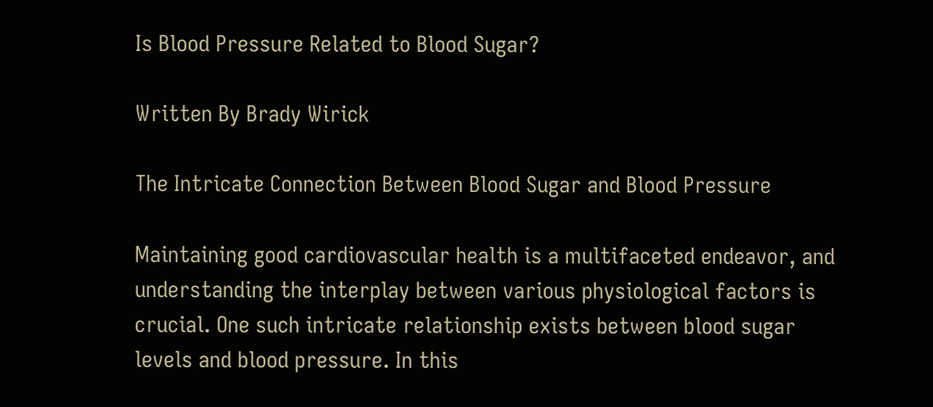Is Blood Pressure Related to Blood Sugar?

Written By Brady Wirick

The Intricate Connection Between Blood Sugar and Blood Pressure

Maintaining good cardiovascular health is a multifaceted endeavor, and understanding the interplay between various physiological factors is crucial. One such intricate relationship exists between blood sugar levels and blood pressure. In this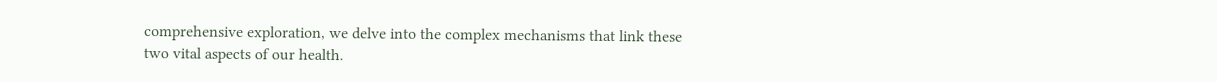comprehensive exploration, we delve into the complex mechanisms that link these two vital aspects of our health.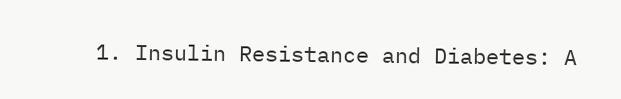1. Insulin Resistance and Diabetes: A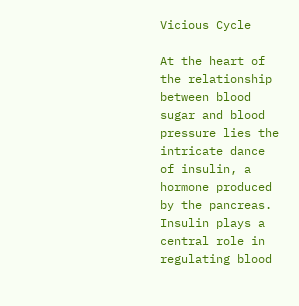Vicious Cycle

At the heart of the relationship between blood sugar and blood pressure lies the intricate dance of insulin, a hormone produced by the pancreas. Insulin plays a central role in regulating blood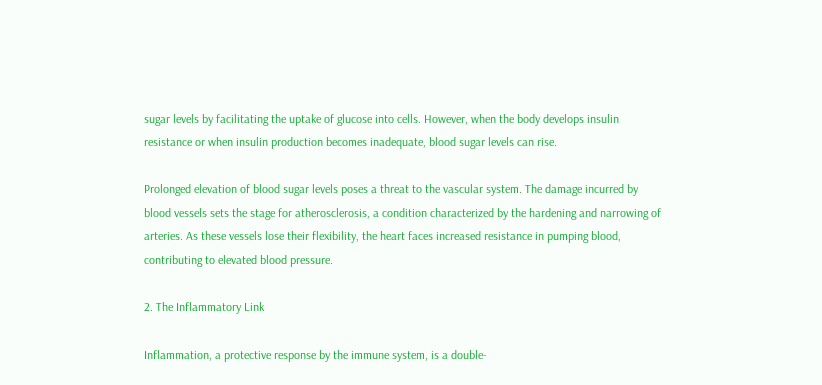sugar levels by facilitating the uptake of glucose into cells. However, when the body develops insulin resistance or when insulin production becomes inadequate, blood sugar levels can rise.

Prolonged elevation of blood sugar levels poses a threat to the vascular system. The damage incurred by blood vessels sets the stage for atherosclerosis, a condition characterized by the hardening and narrowing of arteries. As these vessels lose their flexibility, the heart faces increased resistance in pumping blood, contributing to elevated blood pressure.

2. The Inflammatory Link

Inflammation, a protective response by the immune system, is a double-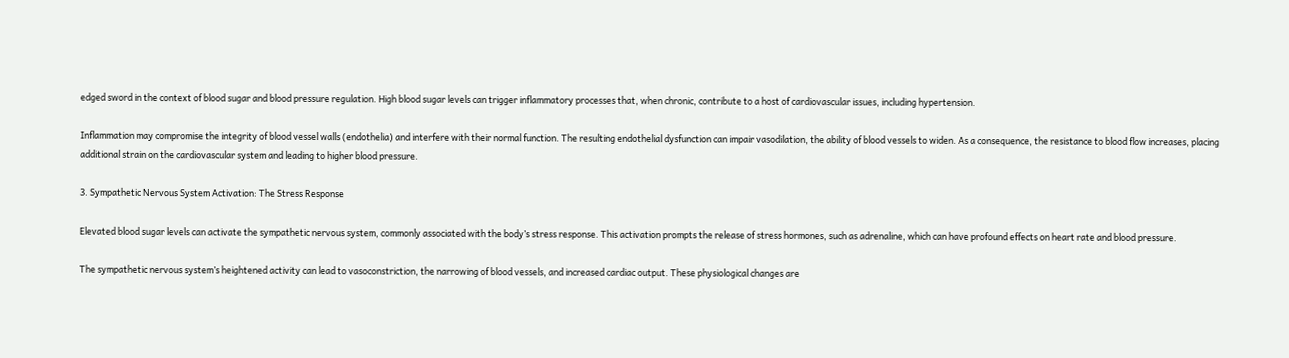edged sword in the context of blood sugar and blood pressure regulation. High blood sugar levels can trigger inflammatory processes that, when chronic, contribute to a host of cardiovascular issues, including hypertension.

Inflammation may compromise the integrity of blood vessel walls (endothelia) and interfere with their normal function. The resulting endothelial dysfunction can impair vasodilation, the ability of blood vessels to widen. As a consequence, the resistance to blood flow increases, placing additional strain on the cardiovascular system and leading to higher blood pressure.

3. Sympathetic Nervous System Activation: The Stress Response

Elevated blood sugar levels can activate the sympathetic nervous system, commonly associated with the body’s stress response. This activation prompts the release of stress hormones, such as adrenaline, which can have profound effects on heart rate and blood pressure.

The sympathetic nervous system’s heightened activity can lead to vasoconstriction, the narrowing of blood vessels, and increased cardiac output. These physiological changes are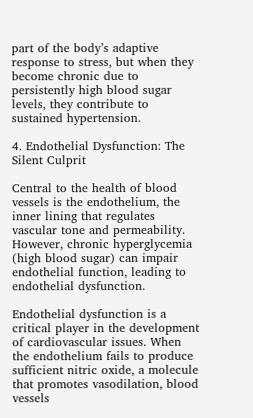part of the body’s adaptive response to stress, but when they become chronic due to persistently high blood sugar levels, they contribute to sustained hypertension.

4. Endothelial Dysfunction: The Silent Culprit

Central to the health of blood vessels is the endothelium, the inner lining that regulates vascular tone and permeability. However, chronic hyperglycemia (high blood sugar) can impair endothelial function, leading to endothelial dysfunction.

Endothelial dysfunction is a critical player in the development of cardiovascular issues. When the endothelium fails to produce sufficient nitric oxide, a molecule that promotes vasodilation, blood vessels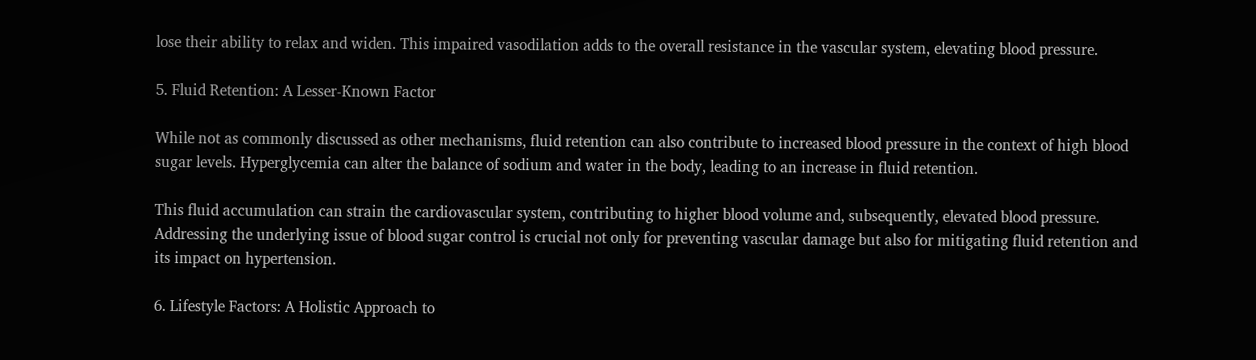lose their ability to relax and widen. This impaired vasodilation adds to the overall resistance in the vascular system, elevating blood pressure.

5. Fluid Retention: A Lesser-Known Factor

While not as commonly discussed as other mechanisms, fluid retention can also contribute to increased blood pressure in the context of high blood sugar levels. Hyperglycemia can alter the balance of sodium and water in the body, leading to an increase in fluid retention.

This fluid accumulation can strain the cardiovascular system, contributing to higher blood volume and, subsequently, elevated blood pressure. Addressing the underlying issue of blood sugar control is crucial not only for preventing vascular damage but also for mitigating fluid retention and its impact on hypertension.

6. Lifestyle Factors: A Holistic Approach to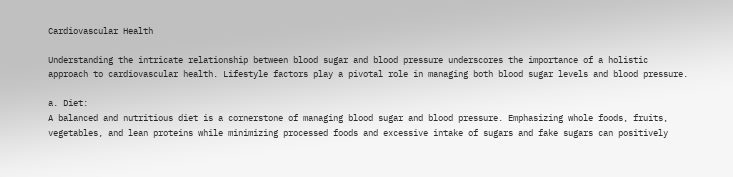Cardiovascular Health

Understanding the intricate relationship between blood sugar and blood pressure underscores the importance of a holistic approach to cardiovascular health. Lifestyle factors play a pivotal role in managing both blood sugar levels and blood pressure.

a. Diet:
A balanced and nutritious diet is a cornerstone of managing blood sugar and blood pressure. Emphasizing whole foods, fruits, vegetables, and lean proteins while minimizing processed foods and excessive intake of sugars and fake sugars can positively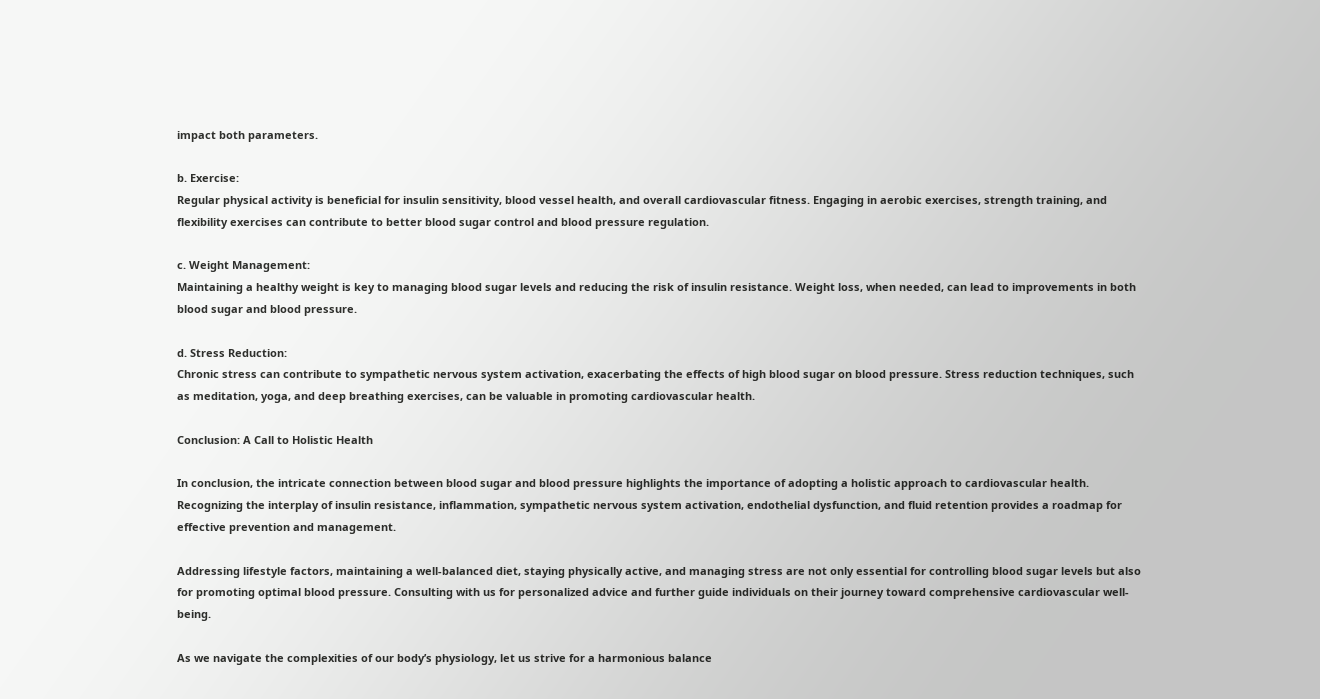impact both parameters.

b. Exercise:
Regular physical activity is beneficial for insulin sensitivity, blood vessel health, and overall cardiovascular fitness. Engaging in aerobic exercises, strength training, and flexibility exercises can contribute to better blood sugar control and blood pressure regulation.

c. Weight Management:
Maintaining a healthy weight is key to managing blood sugar levels and reducing the risk of insulin resistance. Weight loss, when needed, can lead to improvements in both blood sugar and blood pressure.

d. Stress Reduction:
Chronic stress can contribute to sympathetic nervous system activation, exacerbating the effects of high blood sugar on blood pressure. Stress reduction techniques, such as meditation, yoga, and deep breathing exercises, can be valuable in promoting cardiovascular health.

Conclusion: A Call to Holistic Health

In conclusion, the intricate connection between blood sugar and blood pressure highlights the importance of adopting a holistic approach to cardiovascular health. Recognizing the interplay of insulin resistance, inflammation, sympathetic nervous system activation, endothelial dysfunction, and fluid retention provides a roadmap for effective prevention and management.

Addressing lifestyle factors, maintaining a well-balanced diet, staying physically active, and managing stress are not only essential for controlling blood sugar levels but also for promoting optimal blood pressure. Consulting with us for personalized advice and further guide individuals on their journey toward comprehensive cardiovascular well-being.

As we navigate the complexities of our body’s physiology, let us strive for a harmonious balance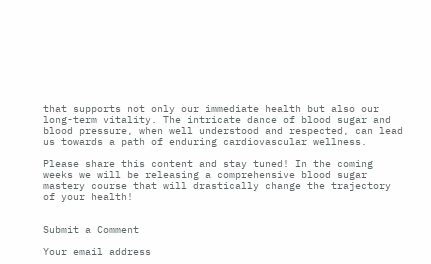that supports not only our immediate health but also our long-term vitality. The intricate dance of blood sugar and blood pressure, when well understood and respected, can lead us towards a path of enduring cardiovascular wellness.

Please share this content and stay tuned! In the coming weeks we will be releasing a comprehensive blood sugar mastery course that will drastically change the trajectory of your health!


Submit a Comment

Your email address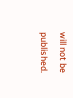will not be published.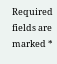Required fields are marked *